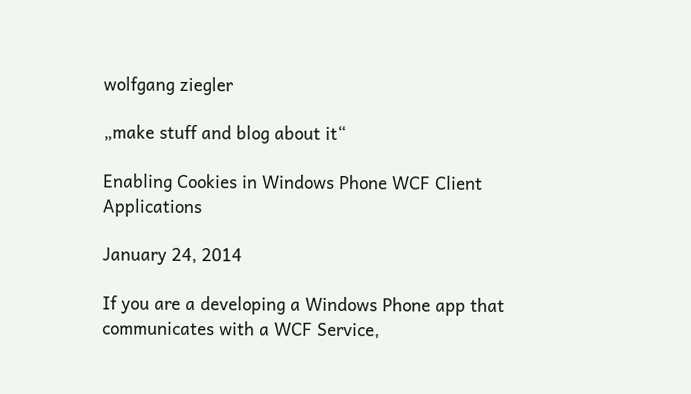wolfgang ziegler

„make stuff and blog about it“

Enabling Cookies in Windows Phone WCF Client Applications

January 24, 2014

If you are a developing a Windows Phone app that communicates with a WCF Service,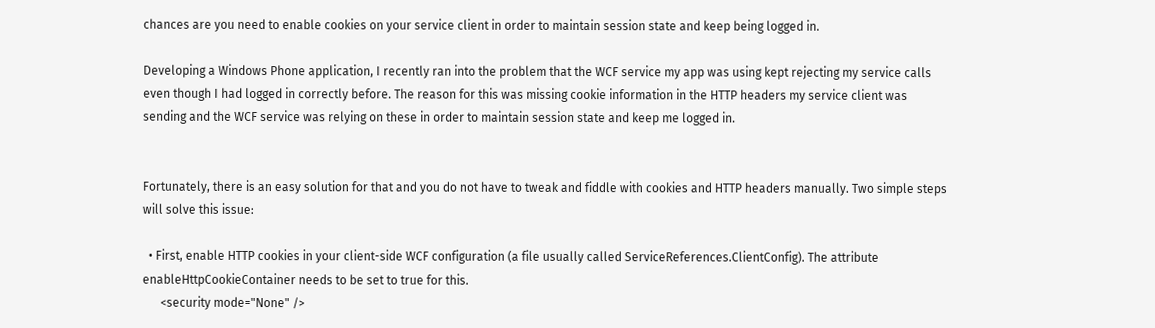chances are you need to enable cookies on your service client in order to maintain session state and keep being logged in.

Developing a Windows Phone application, I recently ran into the problem that the WCF service my app was using kept rejecting my service calls even though I had logged in correctly before. The reason for this was missing cookie information in the HTTP headers my service client was sending and the WCF service was relying on these in order to maintain session state and keep me logged in.


Fortunately, there is an easy solution for that and you do not have to tweak and fiddle with cookies and HTTP headers manually. Two simple steps will solve this issue:

  • First, enable HTTP cookies in your client-side WCF configuration (a file usually called ServiceReferences.ClientConfig). The attribute enableHttpCookieContainer needs to be set to true for this.
      <security mode="None" />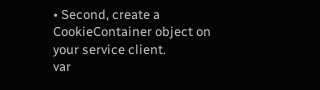• Second, create a CookieContainer object on your service client.
var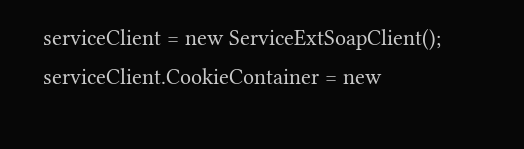serviceClient = new ServiceExtSoapClient();
serviceClient.CookieContainer = new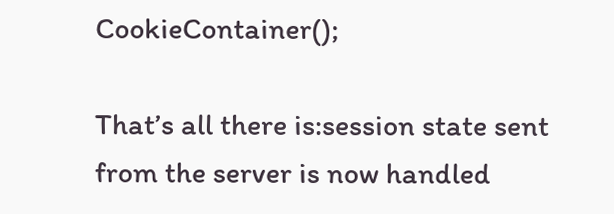CookieContainer();

That’s all there is:session state sent from the server is now handled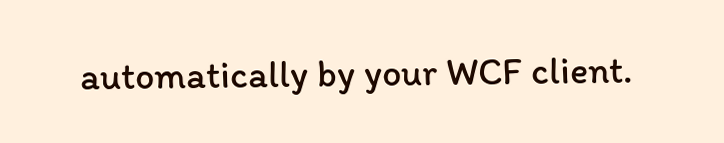automatically by your WCF client.